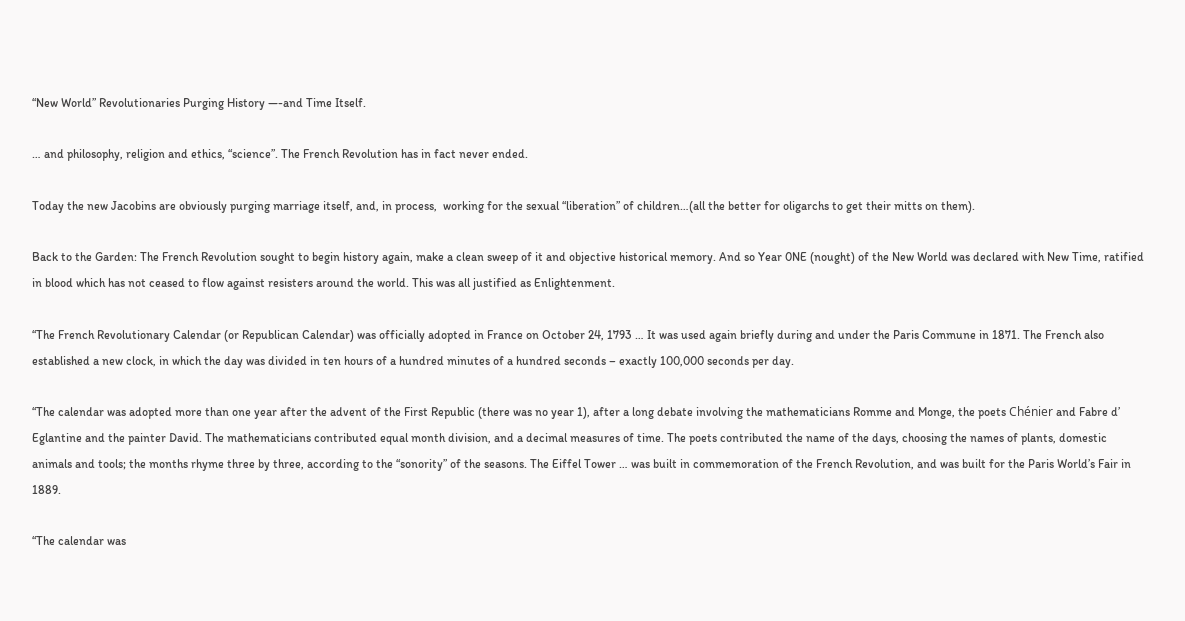“New World” Revolutionaries Purging History —-and Time Itself.

… and philosophy, religion and ethics, “science”. The French Revolution has in fact never ended.

Today the new Jacobins are obviously purging marriage itself, and, in process,  working for the sexual “liberation” of children…(all the better for oligarchs to get their mitts on them).

Back to the Garden: The French Revolution sought to begin history again, make a clean sweep of it and objective historical memory. And so Year 0NE (nought) of the New World was declared with New Time, ratified in blood which has not ceased to flow against resisters around the world. This was all justified as Enlightenment.

“The French Revolutionary Calendar (or Republican Calendar) was officially adopted in France on October 24, 1793 … It was used again briefly during and under the Paris Commune in 1871. The French also established a new clock, in which the day was divided in ten hours of a hundred minutes of a hundred seconds – exactly 100,000 seconds per day.

“The calendar was adopted more than one year after the advent of the First Republic (there was no year 1), after a long debate involving the mathematicians Romme and Monge, the poets Chénier and Fabre d’ Eglantine and the painter David. The mathematicians contributed equal month division, and a decimal measures of time. The poets contributed the name of the days, choosing the names of plants, domestic animals and tools; the months rhyme three by three, according to the “sonority” of the seasons. The Eiffel Tower … was built in commemoration of the French Revolution, and was built for the Paris World’s Fair in 1889.

“The calendar was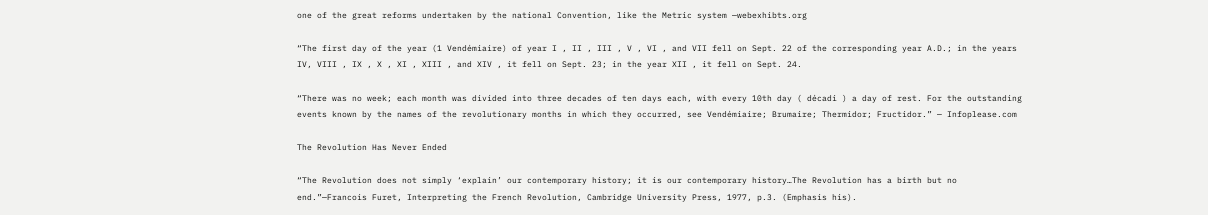one of the great reforms undertaken by the national Convention, like the Metric system —webexhibts.org

“The first day of the year (1 Vendémiaire) of year I , II , III , V , VI , and VII fell on Sept. 22 of the corresponding year A.D.; in the years IV, VIII , IX , X , XI , XIII , and XIV , it fell on Sept. 23; in the year XII , it fell on Sept. 24.

“There was no week; each month was divided into three decades of ten days each, with every 10th day ( décadi ) a day of rest. For the outstanding events known by the names of the revolutionary months in which they occurred, see Vendémiaire; Brumaire; Thermidor; Fructidor.” — Infoplease.com

The Revolution Has Never Ended

“The Revolution does not simply ‘explain’ our contemporary history; it is our contemporary history…The Revolution has a birth but no end.”—Francois Furet, Interpreting the French Revolution, Cambridge University Press, 1977, p.3. (Emphasis his).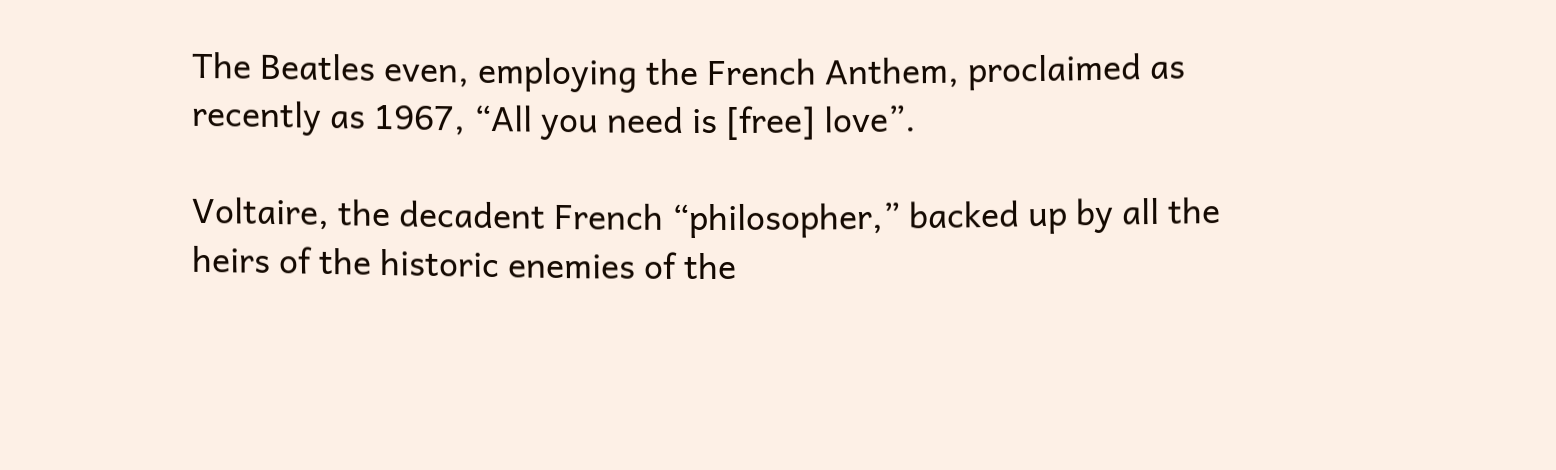The Beatles even, employing the French Anthem, proclaimed as recently as 1967, “All you need is [free] love”.

Voltaire, the decadent French “philosopher,” backed up by all the heirs of the historic enemies of the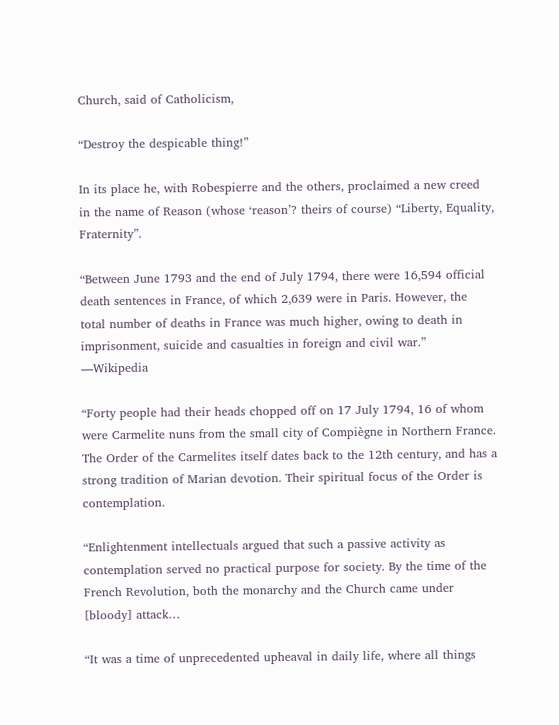Church, said of Catholicism,

“Destroy the despicable thing!”

In its place he, with Robespierre and the others, proclaimed a new creed in the name of Reason (whose ‘reason’? theirs of course) “Liberty, Equality, Fraternity”.

“Between June 1793 and the end of July 1794, there were 16,594 official death sentences in France, of which 2,639 were in Paris. However, the total number of deaths in France was much higher, owing to death in imprisonment, suicide and casualties in foreign and civil war.” —Wikipedia

“Forty people had their heads chopped off on 17 July 1794, 16 of whom were Carmelite nuns from the small city of Compiègne in Northern France. The Order of the Carmelites itself dates back to the 12th century, and has a strong tradition of Marian devotion. Their spiritual focus of the Order is contemplation.

“Enlightenment intellectuals argued that such a passive activity as contemplation served no practical purpose for society. By the time of the French Revolution, both the monarchy and the Church came under [bloody] attack…

“It was a time of unprecedented upheaval in daily life, where all things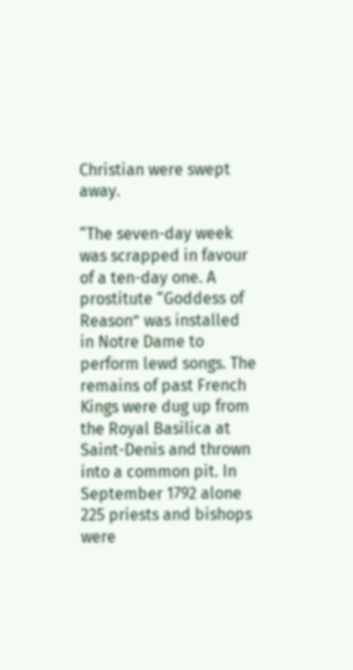Christian were swept away.

“The seven-day week was scrapped in favour of a ten-day one. A prostitute “Goddess of Reason” was installed in Notre Dame to perform lewd songs. The remains of past French Kings were dug up from the Royal Basilica at Saint-Denis and thrown into a common pit. In September 1792 alone 225 priests and bishops were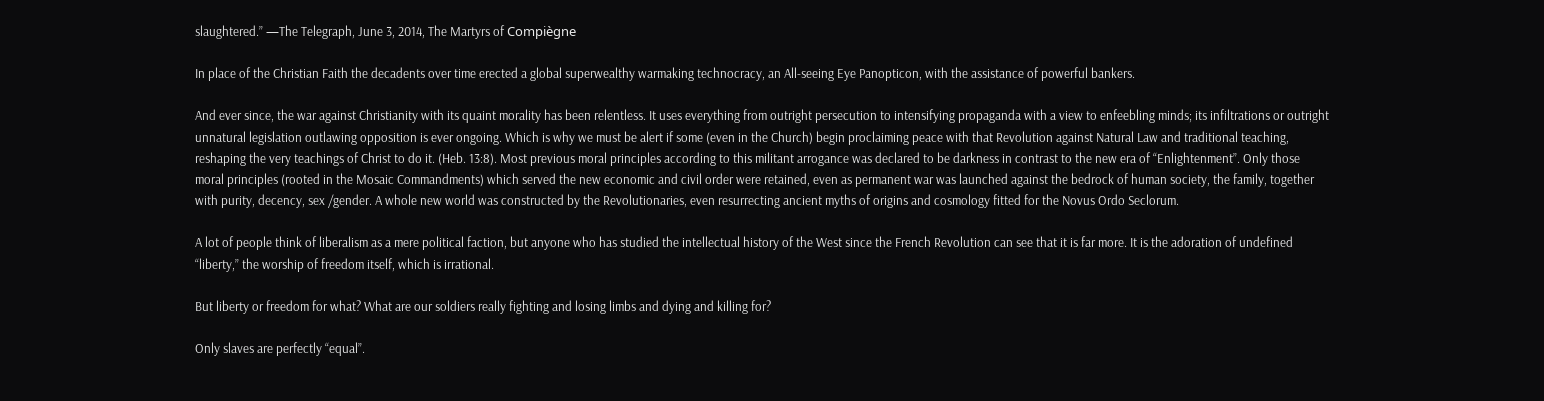slaughtered.” —The Telegraph, June 3, 2014, The Martyrs of Compiègne

In place of the Christian Faith the decadents over time erected a global superwealthy warmaking technocracy, an All-seeing Eye Panopticon, with the assistance of powerful bankers.

And ever since, the war against Christianity with its quaint morality has been relentless. It uses everything from outright persecution to intensifying propaganda with a view to enfeebling minds; its infiltrations or outright unnatural legislation outlawing opposition is ever ongoing. Which is why we must be alert if some (even in the Church) begin proclaiming peace with that Revolution against Natural Law and traditional teaching, reshaping the very teachings of Christ to do it. (Heb. 13:8). Most previous moral principles according to this militant arrogance was declared to be darkness in contrast to the new era of “Enlightenment”. Only those moral principles (rooted in the Mosaic Commandments) which served the new economic and civil order were retained, even as permanent war was launched against the bedrock of human society, the family, together with purity, decency, sex /gender. A whole new world was constructed by the Revolutionaries, even resurrecting ancient myths of origins and cosmology fitted for the Novus Ordo Seclorum.

A lot of people think of liberalism as a mere political faction, but anyone who has studied the intellectual history of the West since the French Revolution can see that it is far more. It is the adoration of undefined “liberty,” the worship of freedom itself, which is irrational.

But liberty or freedom for what? What are our soldiers really fighting and losing limbs and dying and killing for?

Only slaves are perfectly “equal”.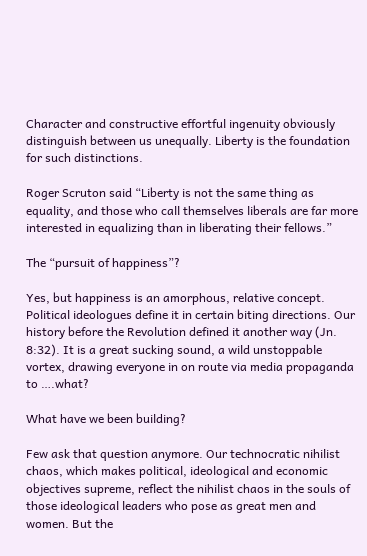Character and constructive effortful ingenuity obviously distinguish between us unequally. Liberty is the foundation for such distinctions.

Roger Scruton said “Liberty is not the same thing as equality, and those who call themselves liberals are far more interested in equalizing than in liberating their fellows.”

The “pursuit of happiness”?

Yes, but happiness is an amorphous, relative concept. Political ideologues define it in certain biting directions. Our history before the Revolution defined it another way (Jn. 8:32). It is a great sucking sound, a wild unstoppable vortex, drawing everyone in on route via media propaganda to ….what?

What have we been building?

Few ask that question anymore. Our technocratic nihilist chaos, which makes political, ideological and economic objectives supreme, reflect the nihilist chaos in the souls of those ideological leaders who pose as great men and women. But the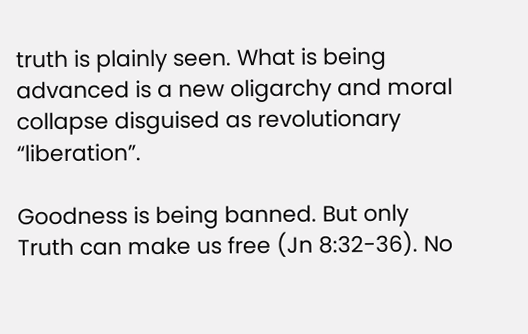truth is plainly seen. What is being advanced is a new oligarchy and moral collapse disguised as revolutionary “liberation”.

Goodness is being banned. But only Truth can make us free (Jn 8:32-36). No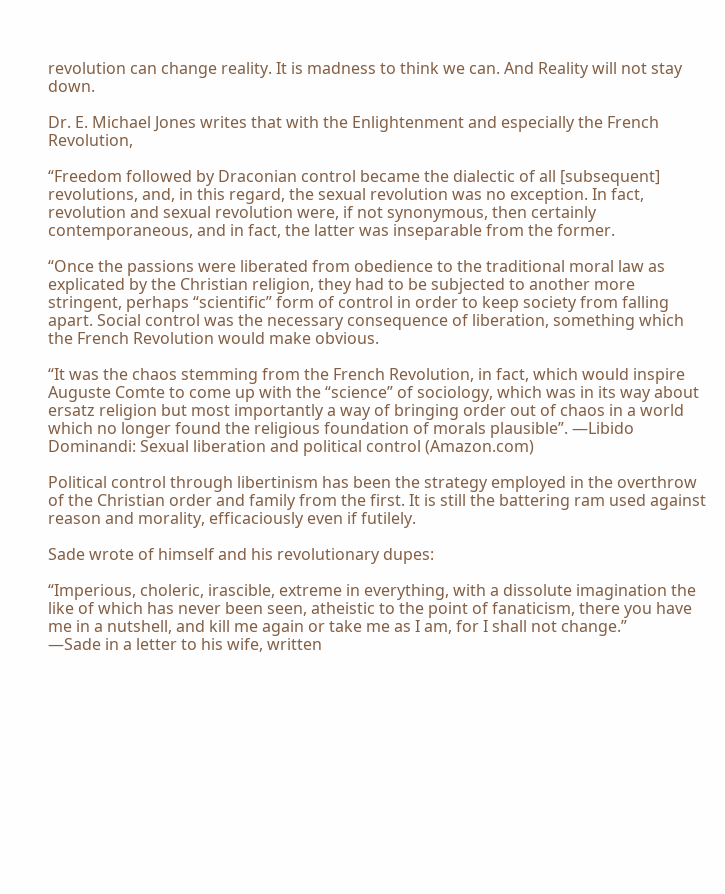revolution can change reality. It is madness to think we can. And Reality will not stay down.

Dr. E. Michael Jones writes that with the Enlightenment and especially the French Revolution,

“Freedom followed by Draconian control became the dialectic of all [subsequent] revolutions, and, in this regard, the sexual revolution was no exception. In fact, revolution and sexual revolution were, if not synonymous, then certainly contemporaneous, and in fact, the latter was inseparable from the former.

“Once the passions were liberated from obedience to the traditional moral law as explicated by the Christian religion, they had to be subjected to another more stringent, perhaps “scientific” form of control in order to keep society from falling apart. Social control was the necessary consequence of liberation, something which the French Revolution would make obvious.

“It was the chaos stemming from the French Revolution, in fact, which would inspire Auguste Comte to come up with the “science” of sociology, which was in its way about ersatz religion but most importantly a way of bringing order out of chaos in a world which no longer found the religious foundation of morals plausible”. —Libido Dominandi: Sexual liberation and political control (Amazon.com)

Political control through libertinism has been the strategy employed in the overthrow of the Christian order and family from the first. It is still the battering ram used against reason and morality, efficaciously even if futilely.

Sade wrote of himself and his revolutionary dupes:

“Imperious, choleric, irascible, extreme in everything, with a dissolute imagination the like of which has never been seen, atheistic to the point of fanaticism, there you have me in a nutshell, and kill me again or take me as I am, for I shall not change.”
—Sade in a letter to his wife, written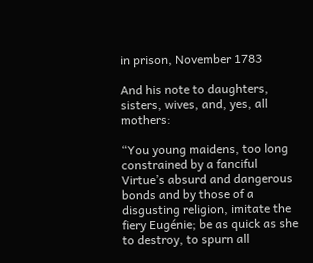in prison, November 1783

And his note to daughters, sisters, wives, and, yes, all mothers:

“You young maidens, too long constrained by a fanciful Virtue’s absurd and dangerous bonds and by those of a disgusting religion, imitate the fiery Eugénie; be as quick as she to destroy, to spurn all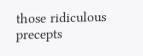those ridiculous precepts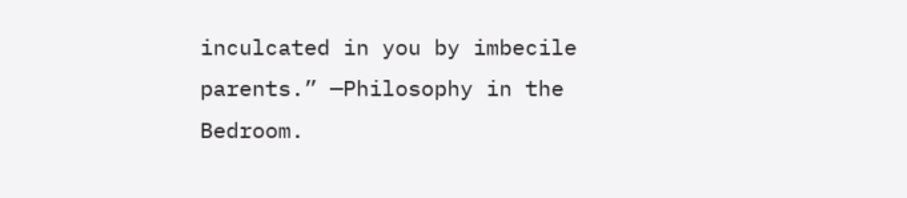inculcated in you by imbecile parents.” —Philosophy in the Bedroom.